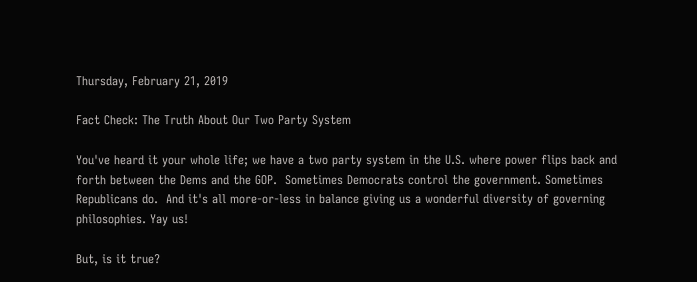Thursday, February 21, 2019

Fact Check: The Truth About Our Two Party System

You've heard it your whole life; we have a two party system in the U.S. where power flips back and forth between the Dems and the GOP.  Sometimes Democrats control the government. Sometimes Republicans do.  And it's all more-or-less in balance giving us a wonderful diversity of governing philosophies. Yay us!

But, is it true?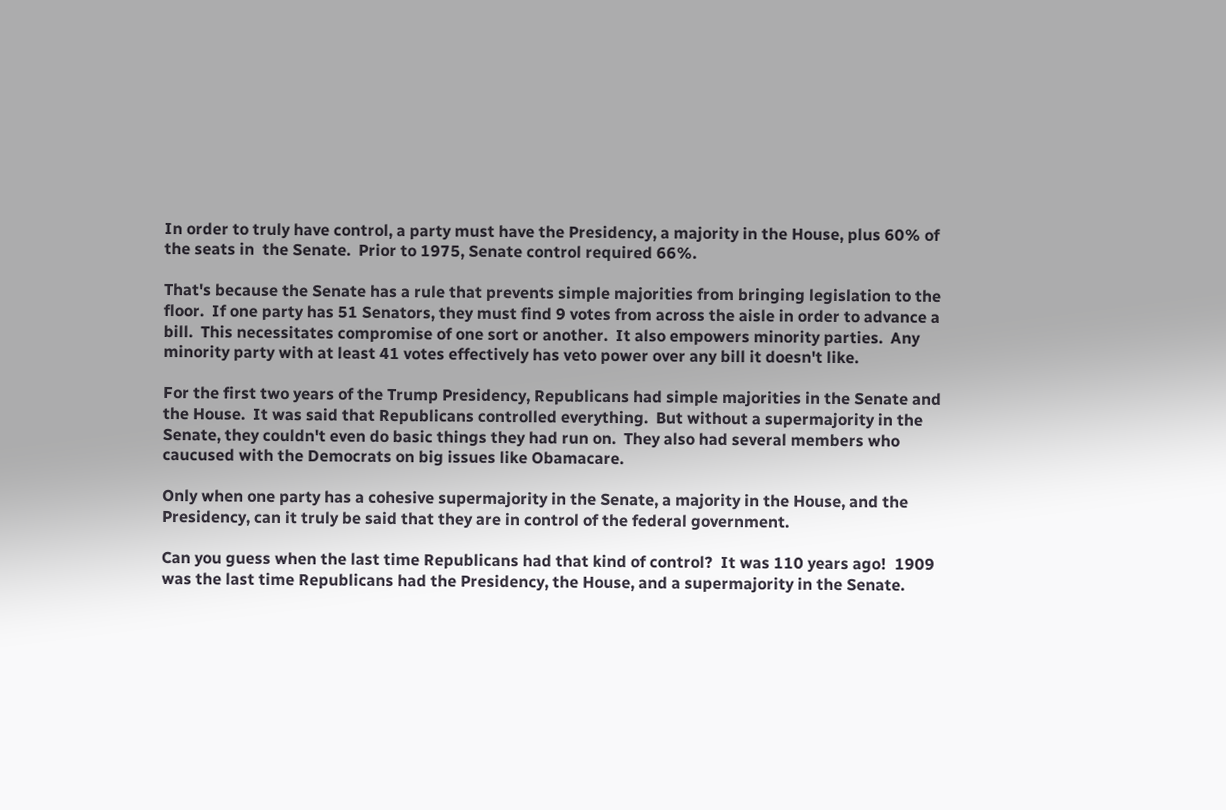In order to truly have control, a party must have the Presidency, a majority in the House, plus 60% of the seats in  the Senate.  Prior to 1975, Senate control required 66%.

That's because the Senate has a rule that prevents simple majorities from bringing legislation to the floor.  If one party has 51 Senators, they must find 9 votes from across the aisle in order to advance a bill.  This necessitates compromise of one sort or another.  It also empowers minority parties.  Any  minority party with at least 41 votes effectively has veto power over any bill it doesn't like.

For the first two years of the Trump Presidency, Republicans had simple majorities in the Senate and the House.  It was said that Republicans controlled everything.  But without a supermajority in the Senate, they couldn't even do basic things they had run on.  They also had several members who caucused with the Democrats on big issues like Obamacare.

Only when one party has a cohesive supermajority in the Senate, a majority in the House, and the Presidency, can it truly be said that they are in control of the federal government.

Can you guess when the last time Republicans had that kind of control?  It was 110 years ago!  1909 was the last time Republicans had the Presidency, the House, and a supermajority in the Senate.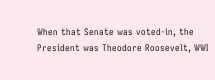When that Senate was voted-in, the President was Theodore Roosevelt, WWI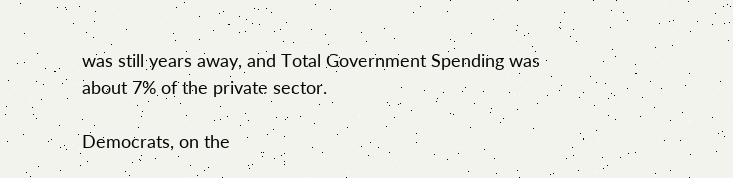was still years away, and Total Government Spending was about 7% of the private sector.

Democrats, on the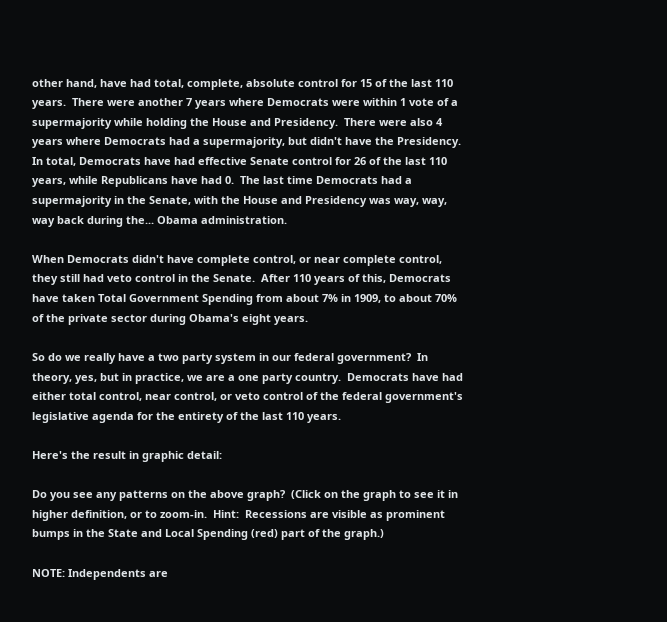other hand, have had total, complete, absolute control for 15 of the last 110 years.  There were another 7 years where Democrats were within 1 vote of a supermajority while holding the House and Presidency.  There were also 4 years where Democrats had a supermajority, but didn't have the Presidency.  In total, Democrats have had effective Senate control for 26 of the last 110 years, while Republicans have had 0.  The last time Democrats had a supermajority in the Senate, with the House and Presidency was way, way, way back during the... Obama administration.

When Democrats didn't have complete control, or near complete control, they still had veto control in the Senate.  After 110 years of this, Democrats have taken Total Government Spending from about 7% in 1909, to about 70% of the private sector during Obama's eight years.

So do we really have a two party system in our federal government?  In theory, yes, but in practice, we are a one party country.  Democrats have had either total control, near control, or veto control of the federal government's legislative agenda for the entirety of the last 110 years.

Here's the result in graphic detail:

Do you see any patterns on the above graph?  (Click on the graph to see it in higher definition, or to zoom-in.  Hint:  Recessions are visible as prominent bumps in the State and Local Spending (red) part of the graph.)

NOTE: Independents are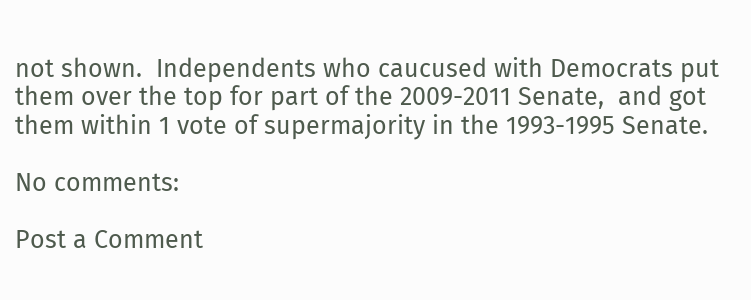not shown.  Independents who caucused with Democrats put them over the top for part of the 2009-2011 Senate,  and got them within 1 vote of supermajority in the 1993-1995 Senate.

No comments:

Post a Comment